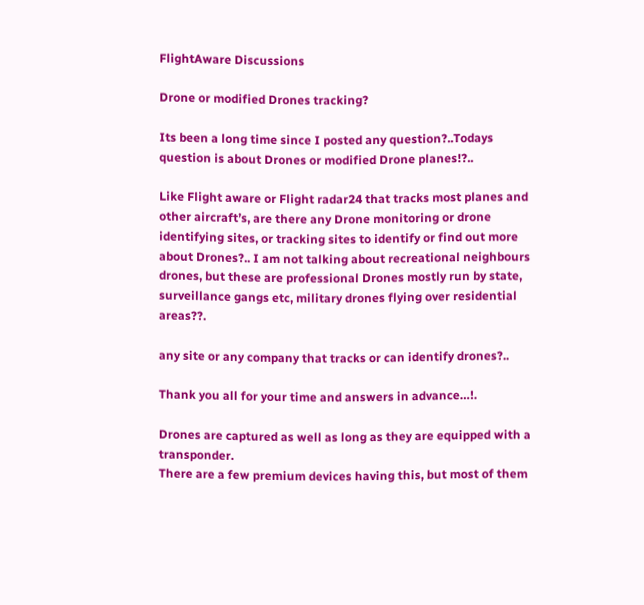FlightAware Discussions

Drone or modified Drones tracking?

Its been a long time since I posted any question?..Todays question is about Drones or modified Drone planes!?..

Like Flight aware or Flight radar24 that tracks most planes and other aircraft’s, are there any Drone monitoring or drone identifying sites, or tracking sites to identify or find out more about Drones?.. I am not talking about recreational neighbours drones, but these are professional Drones mostly run by state, surveillance gangs etc, military drones flying over residential areas??.

any site or any company that tracks or can identify drones?..

Thank you all for your time and answers in advance…!.

Drones are captured as well as long as they are equipped with a transponder.
There are a few premium devices having this, but most of them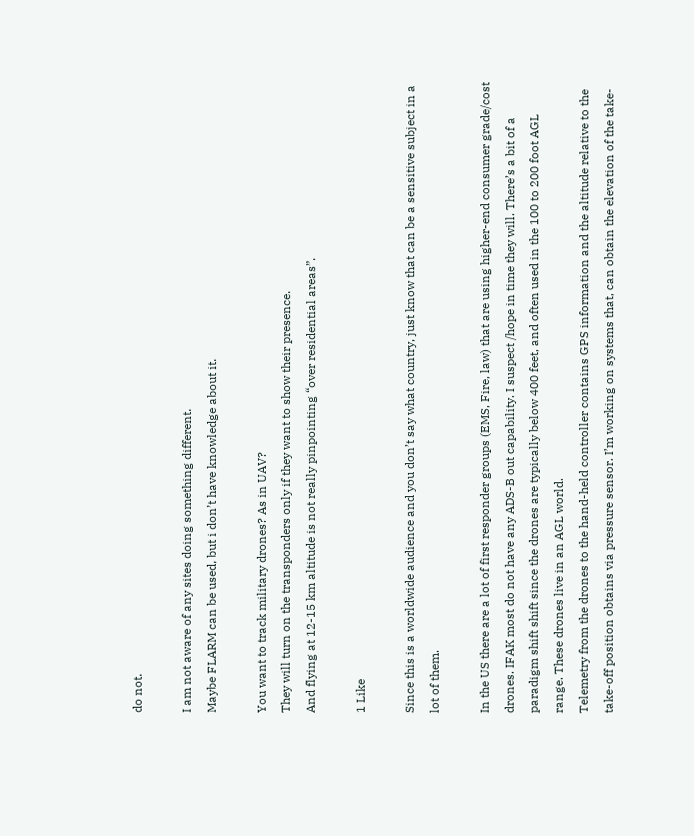do not.

I am not aware of any sites doing something different.
Maybe FLARM can be used, but i don’t have knowledge about it.

You want to track military drones? As in UAV?
They will turn on the transponders only if they want to show their presence.
And flying at 12-15 km altitude is not really pinpointing “over residential areas”.

1 Like

Since this is a worldwide audience and you don’t say what country, just know that can be a sensitive subject in a lot of them.

In the US there are a lot of first responder groups (EMS, Fire, law) that are using higher-end consumer grade/cost drones. IFAK most do not have any ADS-B out capability. I suspect /hope in time they will. There’s a bit of a paradigm shift shift since the drones are typically below 400 feet, and often used in the 100 to 200 foot AGL range. These drones live in an AGL world.
Telemetry from the drones to the hand-held controller contains GPS information and the altitude relative to the take-off position obtains via pressure sensor. I’m working on systems that, can obtain the elevation of the take-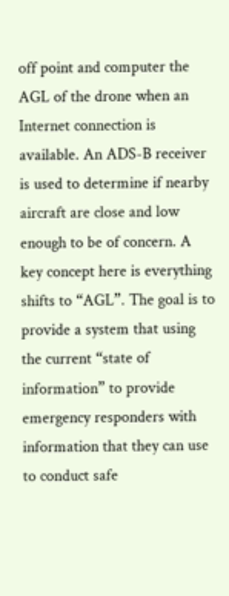off point and computer the AGL of the drone when an Internet connection is available. An ADS-B receiver is used to determine if nearby aircraft are close and low enough to be of concern. A key concept here is everything shifts to “AGL”. The goal is to provide a system that using the current “state of information” to provide emergency responders with information that they can use to conduct safe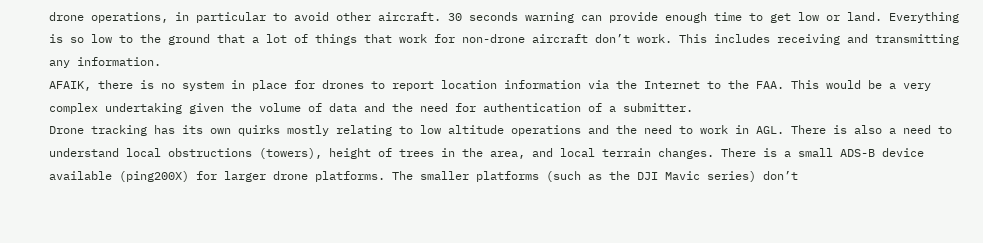drone operations, in particular to avoid other aircraft. 30 seconds warning can provide enough time to get low or land. Everything is so low to the ground that a lot of things that work for non-drone aircraft don’t work. This includes receiving and transmitting any information.
AFAIK, there is no system in place for drones to report location information via the Internet to the FAA. This would be a very complex undertaking given the volume of data and the need for authentication of a submitter.
Drone tracking has its own quirks mostly relating to low altitude operations and the need to work in AGL. There is also a need to understand local obstructions (towers), height of trees in the area, and local terrain changes. There is a small ADS-B device available (ping200X) for larger drone platforms. The smaller platforms (such as the DJI Mavic series) don’t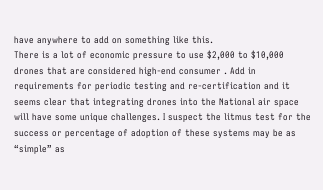have anywhere to add on something like this.
There is a lot of economic pressure to use $2,000 to $10,000 drones that are considered high-end consumer . Add in requirements for periodic testing and re-certification and it seems clear that integrating drones into the National air space will have some unique challenges. I suspect the litmus test for the success or percentage of adoption of these systems may be as “simple” as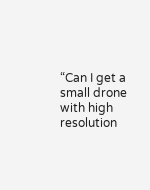“Can I get a small drone with high resolution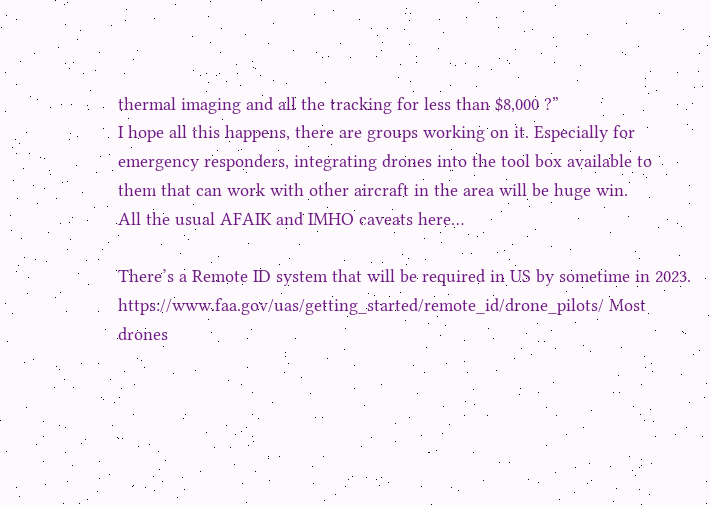thermal imaging and all the tracking for less than $8,000 ?”
I hope all this happens, there are groups working on it. Especially for emergency responders, integrating drones into the tool box available to them that can work with other aircraft in the area will be huge win.
All the usual AFAIK and IMHO caveats here…

There’s a Remote ID system that will be required in US by sometime in 2023. https://www.faa.gov/uas/getting_started/remote_id/drone_pilots/ Most drones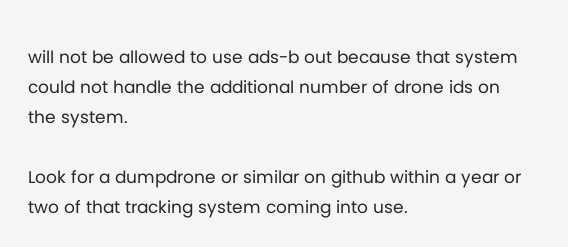will not be allowed to use ads-b out because that system could not handle the additional number of drone ids on the system.

Look for a dumpdrone or similar on github within a year or two of that tracking system coming into use.